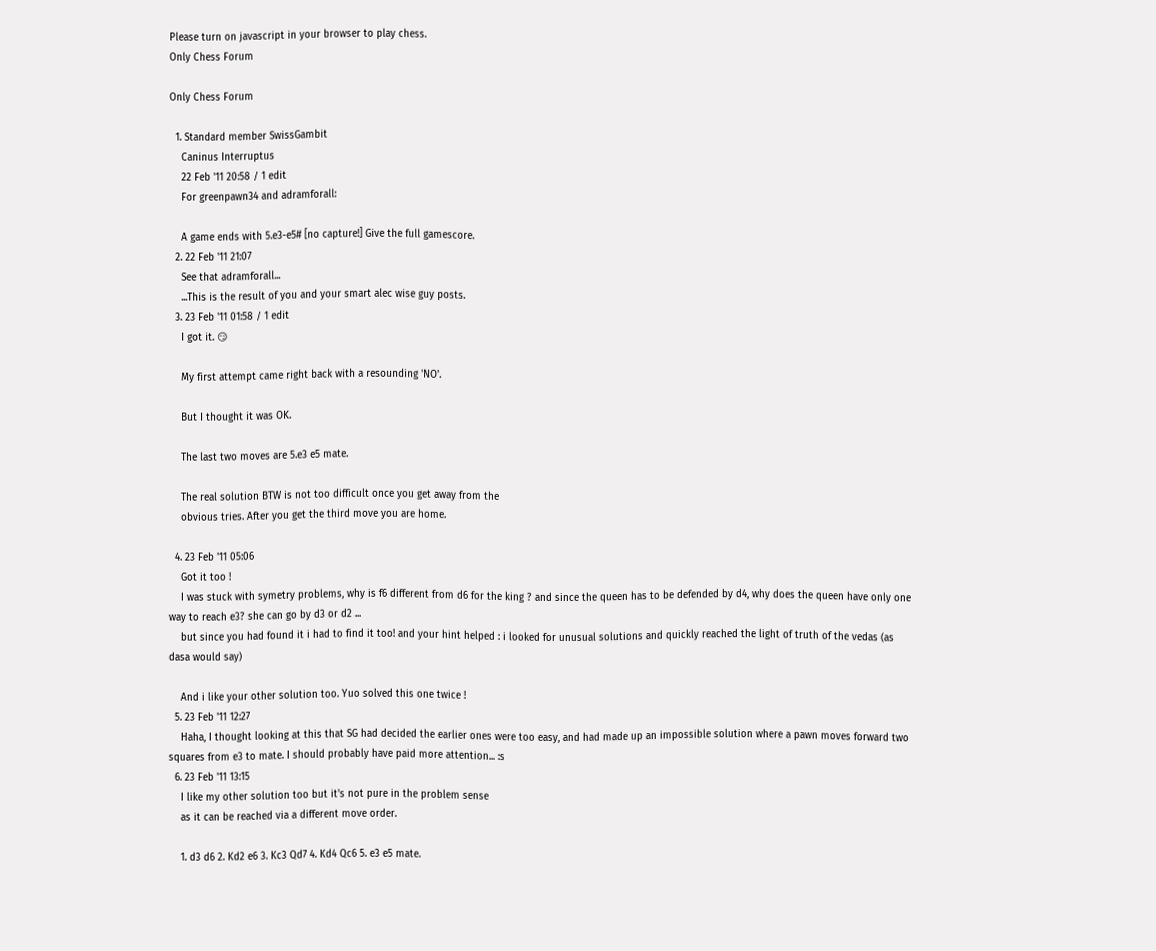Please turn on javascript in your browser to play chess.
Only Chess Forum

Only Chess Forum

  1. Standard member SwissGambit
    Caninus Interruptus
    22 Feb '11 20:58 / 1 edit
    For greenpawn34 and adramforall:

    A game ends with 5.e3-e5# [no capture!] Give the full gamescore.
  2. 22 Feb '11 21:07
    See that adramforall...
    ...This is the result of you and your smart alec wise guy posts.
  3. 23 Feb '11 01:58 / 1 edit
    I got it. 😏

    My first attempt came right back with a resounding 'NO'.

    But I thought it was OK.

    The last two moves are 5.e3 e5 mate.

    The real solution BTW is not too difficult once you get away from the
    obvious tries. After you get the third move you are home.

  4. 23 Feb '11 05:06
    Got it too !
    I was stuck with symetry problems, why is f6 different from d6 for the king ? and since the queen has to be defended by d4, why does the queen have only one way to reach e3? she can go by d3 or d2 ...
    but since you had found it i had to find it too! and your hint helped : i looked for unusual solutions and quickly reached the light of truth of the vedas (as dasa would say)

    And i like your other solution too. Yuo solved this one twice !
  5. 23 Feb '11 12:27
    Haha, I thought looking at this that SG had decided the earlier ones were too easy, and had made up an impossible solution where a pawn moves forward two squares from e3 to mate. I should probably have paid more attention... :s
  6. 23 Feb '11 13:15
    I like my other solution too but it's not pure in the problem sense
    as it can be reached via a different move order.

    1. d3 d6 2. Kd2 e6 3. Kc3 Qd7 4. Kd4 Qc6 5. e3 e5 mate.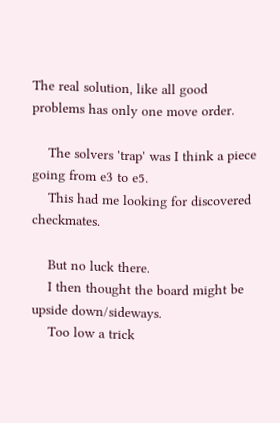The real solution, like all good problems has only one move order.

    The solvers 'trap' was I think a piece going from e3 to e5.
    This had me looking for discovered checkmates.

    But no luck there.
    I then thought the board might be upside down/sideways.
    Too low a trick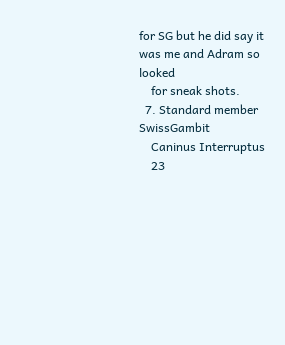for SG but he did say it was me and Adram so looked
    for sneak shots.
  7. Standard member SwissGambit
    Caninus Interruptus
    23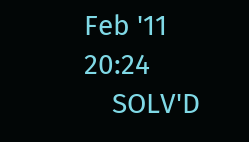Feb '11 20:24
    SOLV'D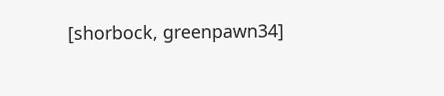[shorbock, greenpawn34]